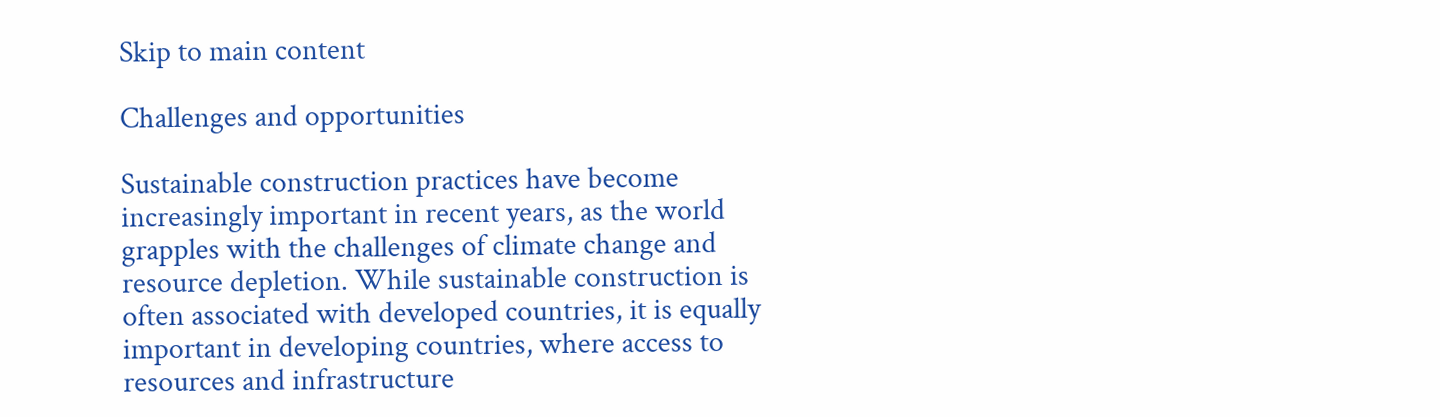Skip to main content

Challenges and opportunities

Sustainable construction practices have become increasingly important in recent years, as the world grapples with the challenges of climate change and resource depletion. While sustainable construction is often associated with developed countries, it is equally important in developing countries, where access to resources and infrastructure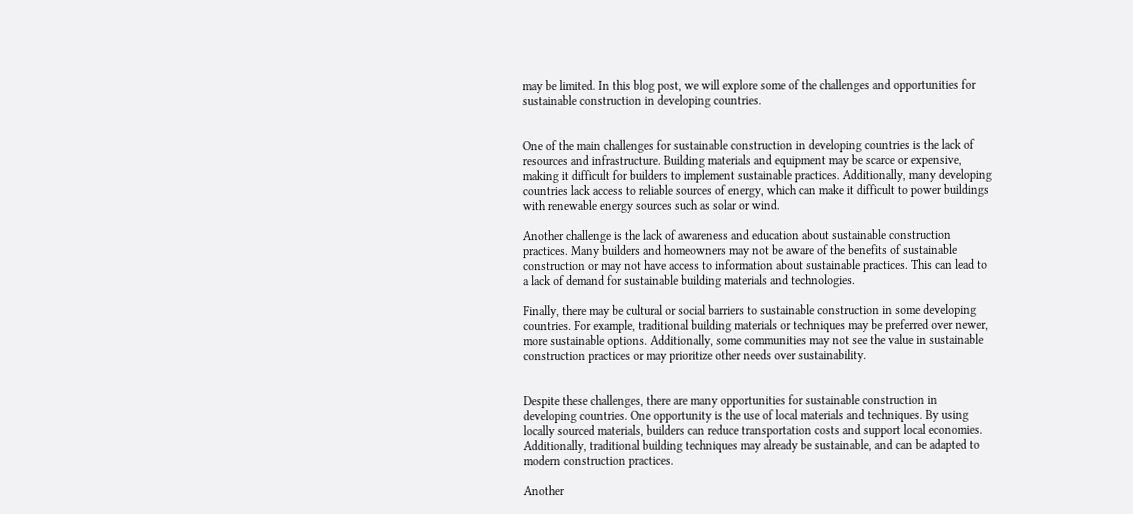may be limited. In this blog post, we will explore some of the challenges and opportunities for sustainable construction in developing countries.


One of the main challenges for sustainable construction in developing countries is the lack of resources and infrastructure. Building materials and equipment may be scarce or expensive, making it difficult for builders to implement sustainable practices. Additionally, many developing countries lack access to reliable sources of energy, which can make it difficult to power buildings with renewable energy sources such as solar or wind.

Another challenge is the lack of awareness and education about sustainable construction practices. Many builders and homeowners may not be aware of the benefits of sustainable construction or may not have access to information about sustainable practices. This can lead to a lack of demand for sustainable building materials and technologies.

Finally, there may be cultural or social barriers to sustainable construction in some developing countries. For example, traditional building materials or techniques may be preferred over newer, more sustainable options. Additionally, some communities may not see the value in sustainable construction practices or may prioritize other needs over sustainability.


Despite these challenges, there are many opportunities for sustainable construction in developing countries. One opportunity is the use of local materials and techniques. By using locally sourced materials, builders can reduce transportation costs and support local economies. Additionally, traditional building techniques may already be sustainable, and can be adapted to modern construction practices.

Another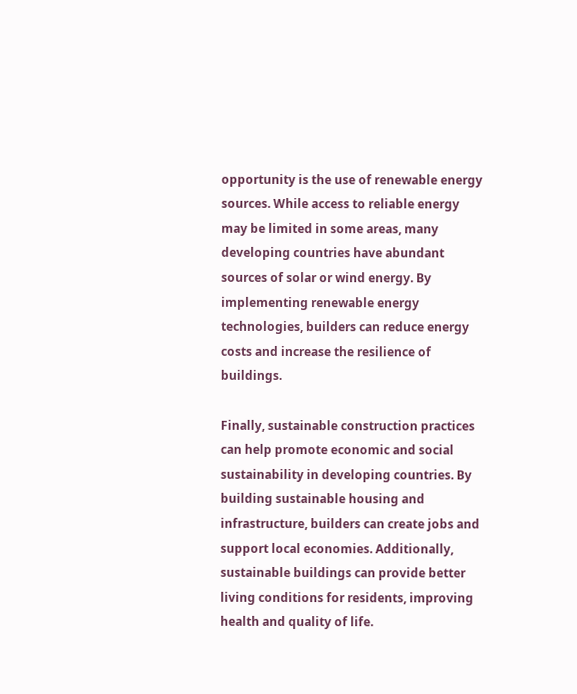opportunity is the use of renewable energy sources. While access to reliable energy may be limited in some areas, many developing countries have abundant sources of solar or wind energy. By implementing renewable energy technologies, builders can reduce energy costs and increase the resilience of buildings.

Finally, sustainable construction practices can help promote economic and social sustainability in developing countries. By building sustainable housing and infrastructure, builders can create jobs and support local economies. Additionally, sustainable buildings can provide better living conditions for residents, improving health and quality of life.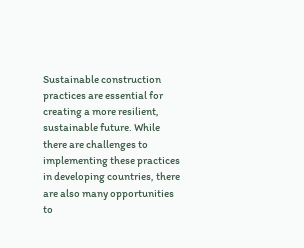Sustainable construction practices are essential for creating a more resilient, sustainable future. While there are challenges to implementing these practices in developing countries, there are also many opportunities to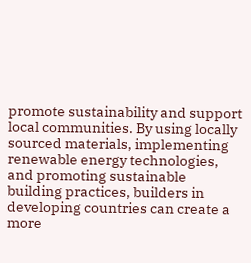promote sustainability and support local communities. By using locally sourced materials, implementing renewable energy technologies, and promoting sustainable building practices, builders in developing countries can create a more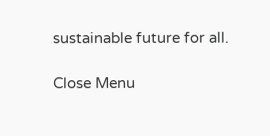sustainable future for all.

Close Menu